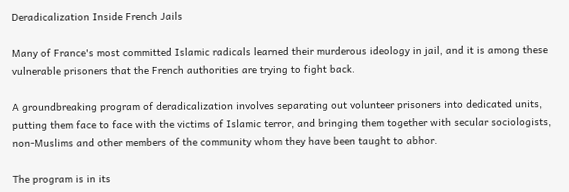Deradicalization Inside French Jails

Many of France's most committed Islamic radicals learned their murderous ideology in jail, and it is among these vulnerable prisoners that the French authorities are trying to fight back.

A groundbreaking program of deradicalization involves separating out volunteer prisoners into dedicated units, putting them face to face with the victims of Islamic terror, and bringing them together with secular sociologists, non-Muslims and other members of the community whom they have been taught to abhor.

The program is in its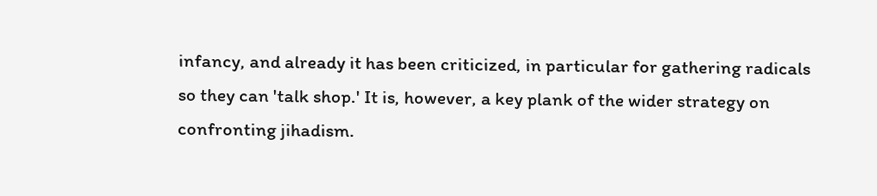infancy, and already it has been criticized, in particular for gathering radicals so they can 'talk shop.' It is, however, a key plank of the wider strategy on confronting jihadism.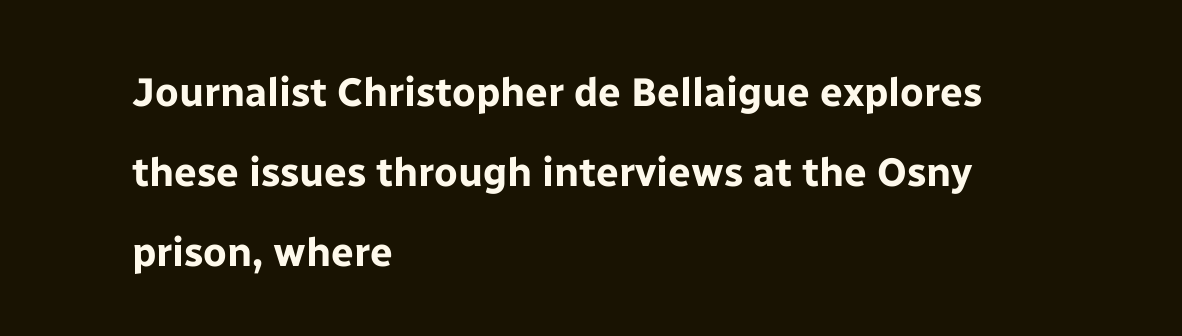Journalist Christopher de Bellaigue explores these issues through interviews at the Osny prison, where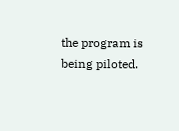the program is being piloted.